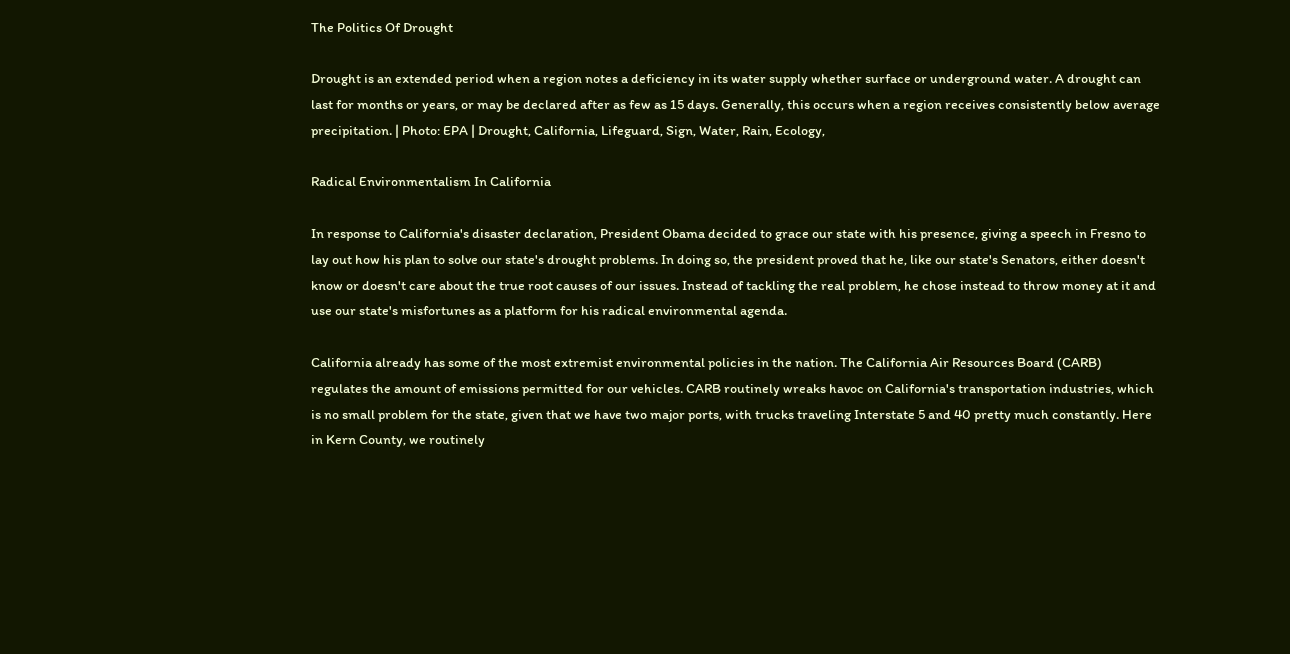The Politics Of Drought

Drought is an extended period when a region notes a deficiency in its water supply whether surface or underground water. A drought can last for months or years, or may be declared after as few as 15 days. Generally, this occurs when a region receives consistently below average precipitation. | Photo: EPA | Drought, California, Lifeguard, Sign, Water, Rain, Ecology,

Radical Environmentalism In California

In response to California's disaster declaration, President Obama decided to grace our state with his presence, giving a speech in Fresno to lay out how his plan to solve our state's drought problems. In doing so, the president proved that he, like our state's Senators, either doesn't know or doesn't care about the true root causes of our issues. Instead of tackling the real problem, he chose instead to throw money at it and use our state's misfortunes as a platform for his radical environmental agenda.

California already has some of the most extremist environmental policies in the nation. The California Air Resources Board (CARB) regulates the amount of emissions permitted for our vehicles. CARB routinely wreaks havoc on California's transportation industries, which is no small problem for the state, given that we have two major ports, with trucks traveling Interstate 5 and 40 pretty much constantly. Here in Kern County, we routinely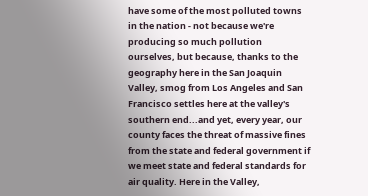have some of the most polluted towns in the nation - not because we're producing so much pollution ourselves, but because, thanks to the geography here in the San Joaquin Valley, smog from Los Angeles and San Francisco settles here at the valley's southern end...and yet, every year, our county faces the threat of massive fines from the state and federal government if we meet state and federal standards for air quality. Here in the Valley,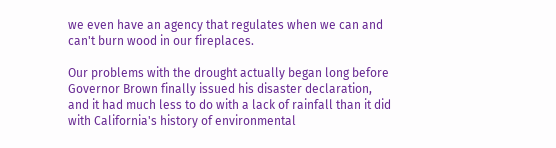we even have an agency that regulates when we can and can't burn wood in our fireplaces.

Our problems with the drought actually began long before Governor Brown finally issued his disaster declaration, and it had much less to do with a lack of rainfall than it did with California's history of environmental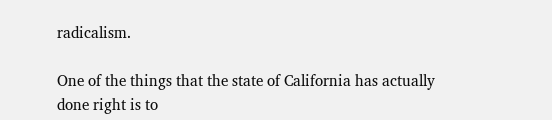radicalism.

One of the things that the state of California has actually done right is to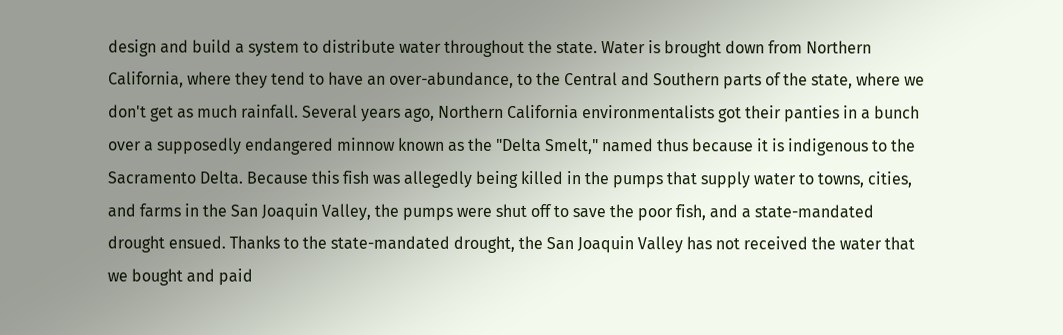design and build a system to distribute water throughout the state. Water is brought down from Northern California, where they tend to have an over-abundance, to the Central and Southern parts of the state, where we don't get as much rainfall. Several years ago, Northern California environmentalists got their panties in a bunch over a supposedly endangered minnow known as the "Delta Smelt," named thus because it is indigenous to the Sacramento Delta. Because this fish was allegedly being killed in the pumps that supply water to towns, cities, and farms in the San Joaquin Valley, the pumps were shut off to save the poor fish, and a state-mandated drought ensued. Thanks to the state-mandated drought, the San Joaquin Valley has not received the water that we bought and paid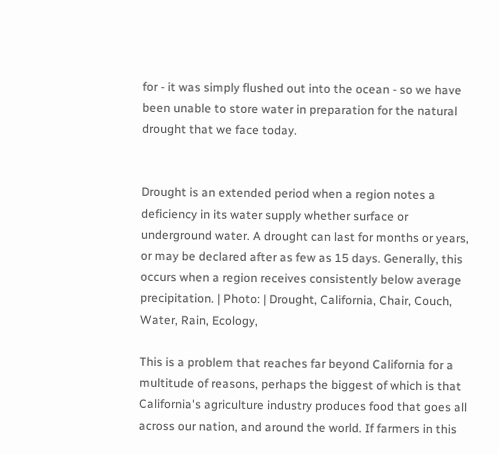for - it was simply flushed out into the ocean - so we have been unable to store water in preparation for the natural drought that we face today.


Drought is an extended period when a region notes a deficiency in its water supply whether surface or underground water. A drought can last for months or years, or may be declared after as few as 15 days. Generally, this occurs when a region receives consistently below average precipitation. | Photo: | Drought, California, Chair, Couch, Water, Rain, Ecology,

This is a problem that reaches far beyond California for a multitude of reasons, perhaps the biggest of which is that California's agriculture industry produces food that goes all across our nation, and around the world. If farmers in this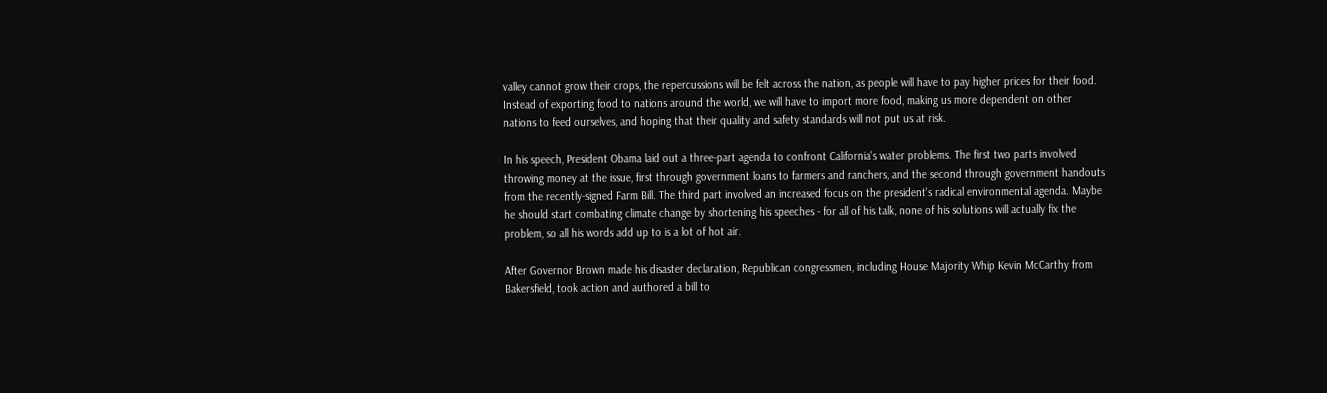valley cannot grow their crops, the repercussions will be felt across the nation, as people will have to pay higher prices for their food. Instead of exporting food to nations around the world, we will have to import more food, making us more dependent on other nations to feed ourselves, and hoping that their quality and safety standards will not put us at risk.

In his speech, President Obama laid out a three-part agenda to confront California's water problems. The first two parts involved throwing money at the issue, first through government loans to farmers and ranchers, and the second through government handouts from the recently-signed Farm Bill. The third part involved an increased focus on the president's radical environmental agenda. Maybe he should start combating climate change by shortening his speeches - for all of his talk, none of his solutions will actually fix the problem, so all his words add up to is a lot of hot air.

After Governor Brown made his disaster declaration, Republican congressmen, including House Majority Whip Kevin McCarthy from Bakersfield, took action and authored a bill to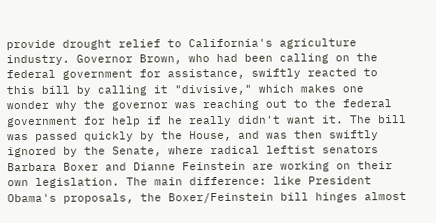provide drought relief to California's agriculture industry. Governor Brown, who had been calling on the federal government for assistance, swiftly reacted to this bill by calling it "divisive," which makes one wonder why the governor was reaching out to the federal government for help if he really didn't want it. The bill was passed quickly by the House, and was then swiftly ignored by the Senate, where radical leftist senators Barbara Boxer and Dianne Feinstein are working on their own legislation. The main difference: like President Obama's proposals, the Boxer/Feinstein bill hinges almost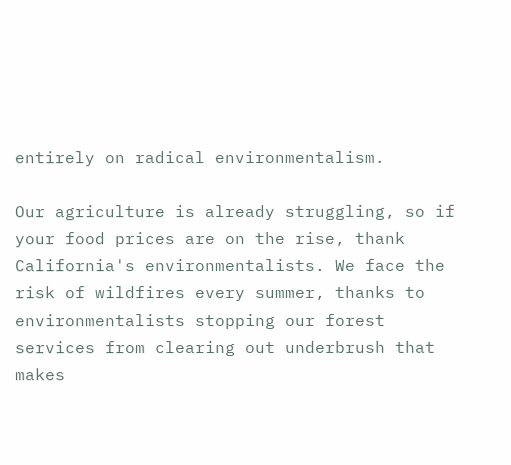entirely on radical environmentalism.

Our agriculture is already struggling, so if your food prices are on the rise, thank California's environmentalists. We face the risk of wildfires every summer, thanks to environmentalists stopping our forest services from clearing out underbrush that makes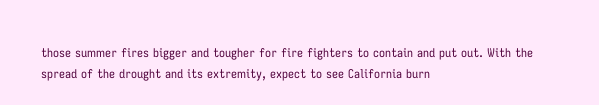those summer fires bigger and tougher for fire fighters to contain and put out. With the spread of the drought and its extremity, expect to see California burn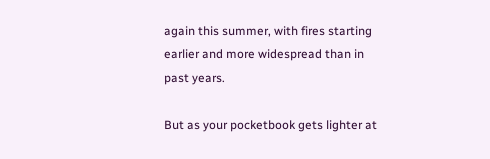again this summer, with fires starting earlier and more widespread than in past years.

But as your pocketbook gets lighter at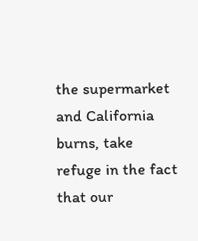the supermarket and California burns, take refuge in the fact that our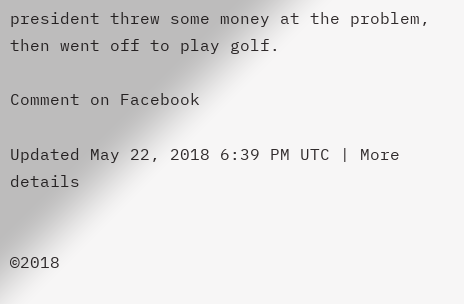president threw some money at the problem, then went off to play golf.

Comment on Facebook

Updated May 22, 2018 6:39 PM UTC | More details


©2018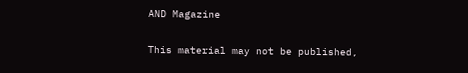AND Magazine

This material may not be published,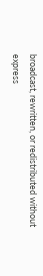broadcast, rewritten, or redistributed without express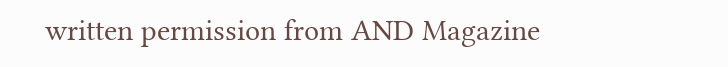written permission from AND Magazine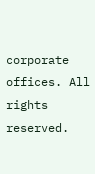corporate offices. All rights reserved.